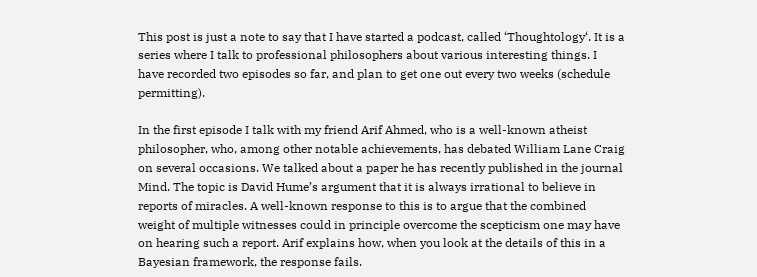This post is just a note to say that I have started a podcast, called ‘Thoughtology‘. It is a series where I talk to professional philosophers about various interesting things. I have recorded two episodes so far, and plan to get one out every two weeks (schedule permitting).

In the first episode I talk with my friend Arif Ahmed, who is a well-known atheist philosopher, who, among other notable achievements, has debated William Lane Craig on several occasions. We talked about a paper he has recently published in the journal Mind. The topic is David Hume’s argument that it is always irrational to believe in reports of miracles. A well-known response to this is to argue that the combined weight of multiple witnesses could in principle overcome the scepticism one may have on hearing such a report. Arif explains how, when you look at the details of this in a Bayesian framework, the response fails.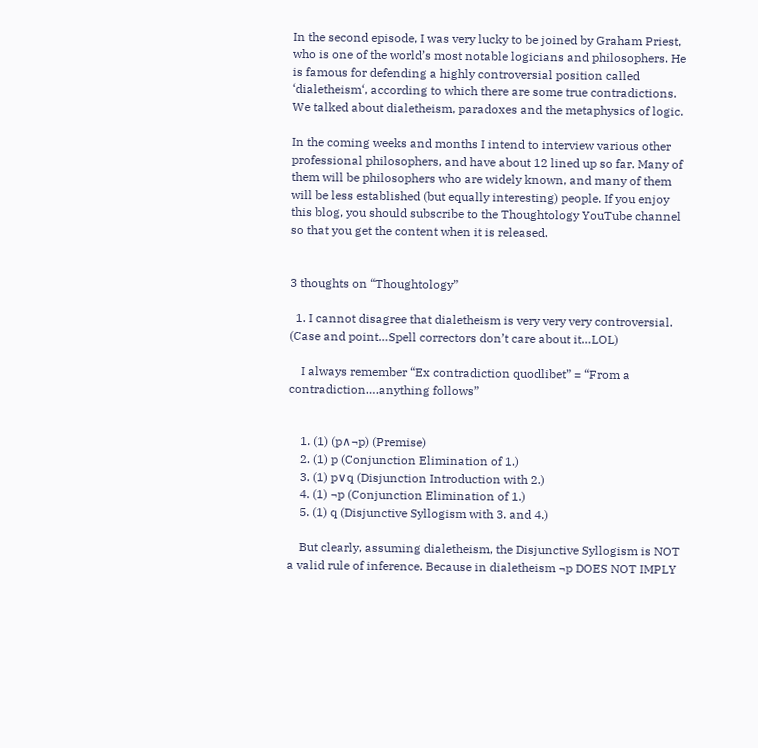In the second episode, I was very lucky to be joined by Graham Priest, who is one of the world’s most notable logicians and philosophers. He is famous for defending a highly controversial position called ‘dialetheism‘, according to which there are some true contradictions. We talked about dialetheism, paradoxes and the metaphysics of logic.

In the coming weeks and months I intend to interview various other professional philosophers, and have about 12 lined up so far. Many of them will be philosophers who are widely known, and many of them will be less established (but equally interesting) people. If you enjoy this blog, you should subscribe to the Thoughtology YouTube channel so that you get the content when it is released.


3 thoughts on “Thoughtology”

  1. I cannot disagree that dialetheism is very very very controversial. (Case and point…Spell correctors don’t care about it…LOL)

    I always remember “Ex contradiction quodlibet” = “From a contradiction….anything follows”


    1. (1) (p∧¬p) (Premise)
    2. (1) p (Conjunction Elimination of 1.)
    3. (1) p∨q (Disjunction Introduction with 2.)
    4. (1) ¬p (Conjunction Elimination of 1.)
    5. (1) q (Disjunctive Syllogism with 3. and 4.)

    But clearly, assuming dialetheism, the Disjunctive Syllogism is NOT a valid rule of inference. Because in dialetheism ¬p DOES NOT IMPLY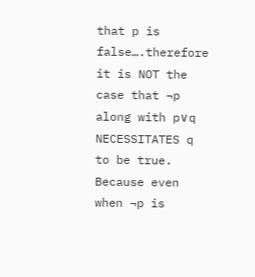that p is false….therefore it is NOT the case that ¬p along with p∨q NECESSITATES q to be true. Because even when ¬p is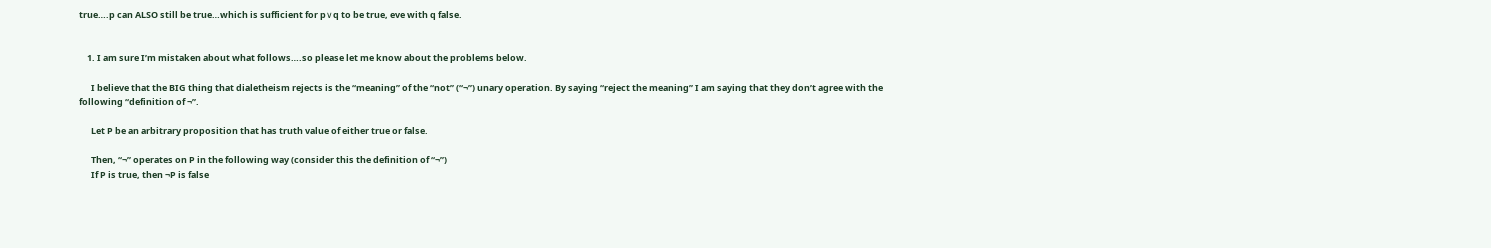true….p can ALSO still be true…which is sufficient for p∨q to be true, eve with q false.


    1. I am sure I’m mistaken about what follows….so please let me know about the problems below.

      I believe that the BIG thing that dialetheism rejects is the “meaning” of the “not” (“¬”) unary operation. By saying “reject the meaning” I am saying that they don’t agree with the following “definition of ¬”.

      Let P be an arbitrary proposition that has truth value of either true or false.

      Then, “¬” operates on P in the following way (consider this the definition of “¬”)
      If P is true, then ¬P is false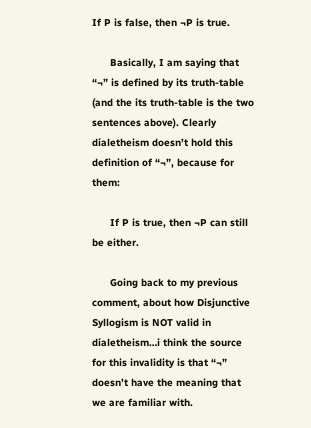If P is false, then ¬P is true.

      Basically, I am saying that “¬” is defined by its truth-table (and the its truth-table is the two sentences above). Clearly dialetheism doesn’t hold this definition of “¬”, because for them:

      If P is true, then ¬P can still be either.

      Going back to my previous comment, about how Disjunctive Syllogism is NOT valid in dialetheism…i think the source for this invalidity is that “¬” doesn’t have the meaning that we are familiar with.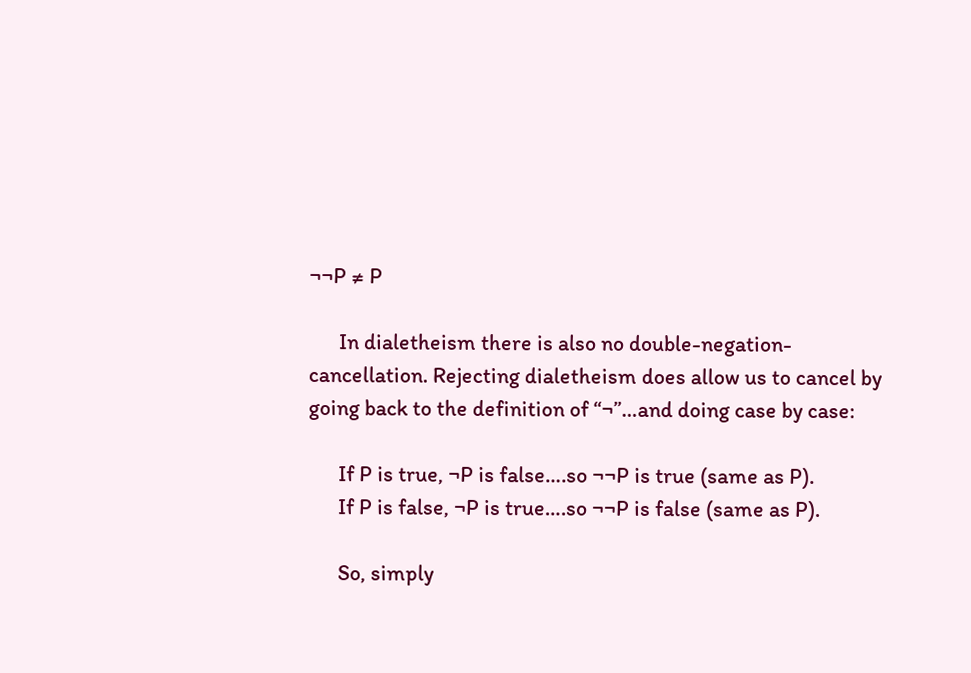¬¬P ≠ P

      In dialetheism there is also no double-negation-cancellation. Rejecting dialetheism does allow us to cancel by going back to the definition of “¬”…and doing case by case:

      If P is true, ¬P is false….so ¬¬P is true (same as P).
      If P is false, ¬P is true….so ¬¬P is false (same as P).

      So, simply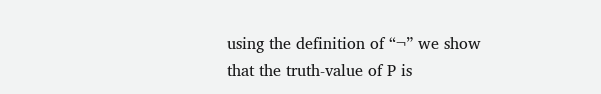using the definition of “¬” we show that the truth-value of P is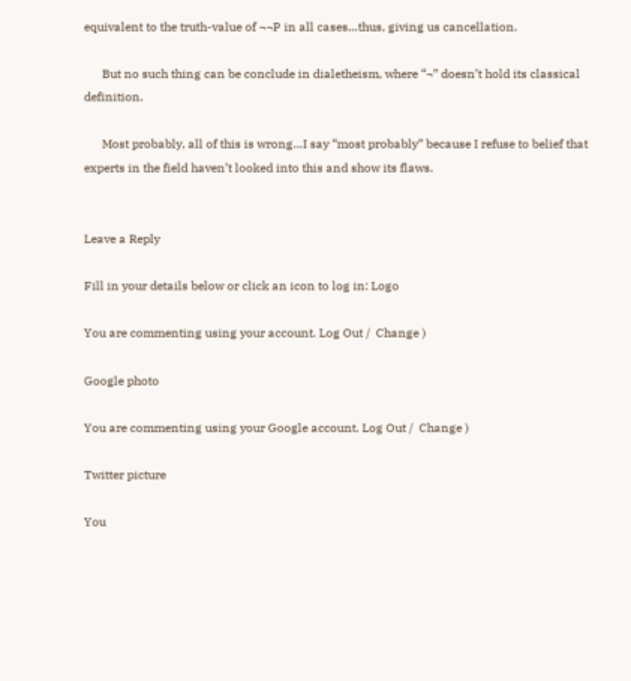equivalent to the truth-value of ¬¬P in all cases…thus, giving us cancellation.

      But no such thing can be conclude in dialetheism, where “¬” doesn’t hold its classical definition.

      Most probably, all of this is wrong…I say “most probably” because I refuse to belief that experts in the field haven’t looked into this and show its flaws.


Leave a Reply

Fill in your details below or click an icon to log in: Logo

You are commenting using your account. Log Out /  Change )

Google photo

You are commenting using your Google account. Log Out /  Change )

Twitter picture

You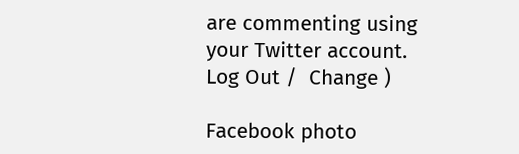are commenting using your Twitter account. Log Out /  Change )

Facebook photo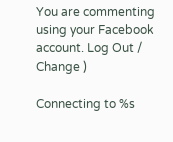You are commenting using your Facebook account. Log Out /  Change )

Connecting to %s